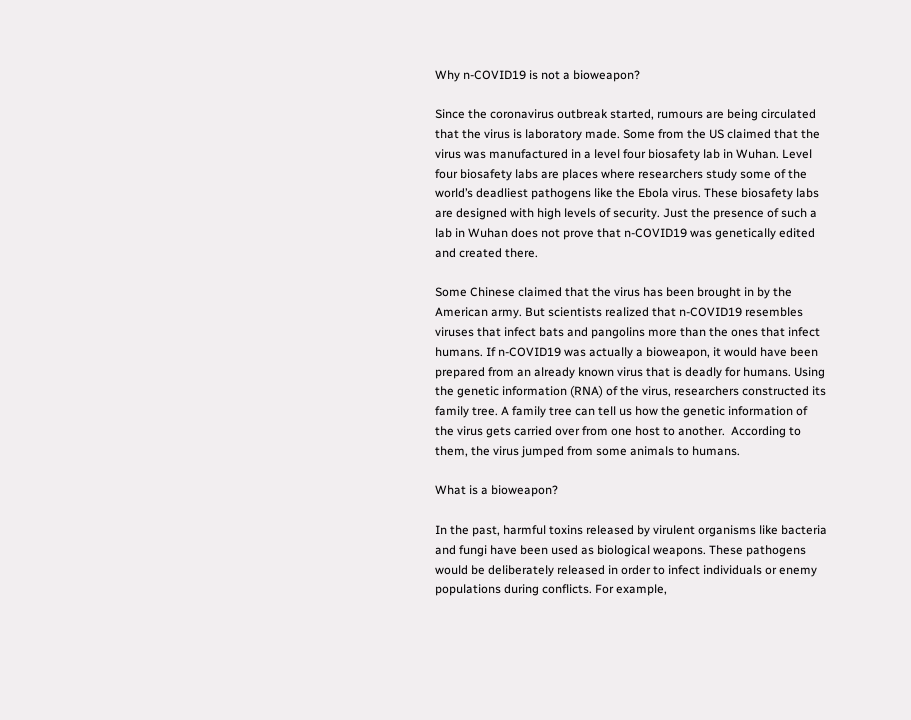Why n-COVID19 is not a bioweapon?

Since the coronavirus outbreak started, rumours are being circulated that the virus is laboratory made. Some from the US claimed that the virus was manufactured in a level four biosafety lab in Wuhan. Level four biosafety labs are places where researchers study some of the world’s deadliest pathogens like the Ebola virus. These biosafety labs are designed with high levels of security. Just the presence of such a lab in Wuhan does not prove that n-COVID19 was genetically edited and created there.

Some Chinese claimed that the virus has been brought in by the American army. But scientists realized that n-COVID19 resembles viruses that infect bats and pangolins more than the ones that infect humans. If n-COVID19 was actually a bioweapon, it would have been prepared from an already known virus that is deadly for humans. Using the genetic information (RNA) of the virus, researchers constructed its family tree. A family tree can tell us how the genetic information of the virus gets carried over from one host to another.  According to them, the virus jumped from some animals to humans.

What is a bioweapon?

In the past, harmful toxins released by virulent organisms like bacteria and fungi have been used as biological weapons. These pathogens would be deliberately released in order to infect individuals or enemy populations during conflicts. For example,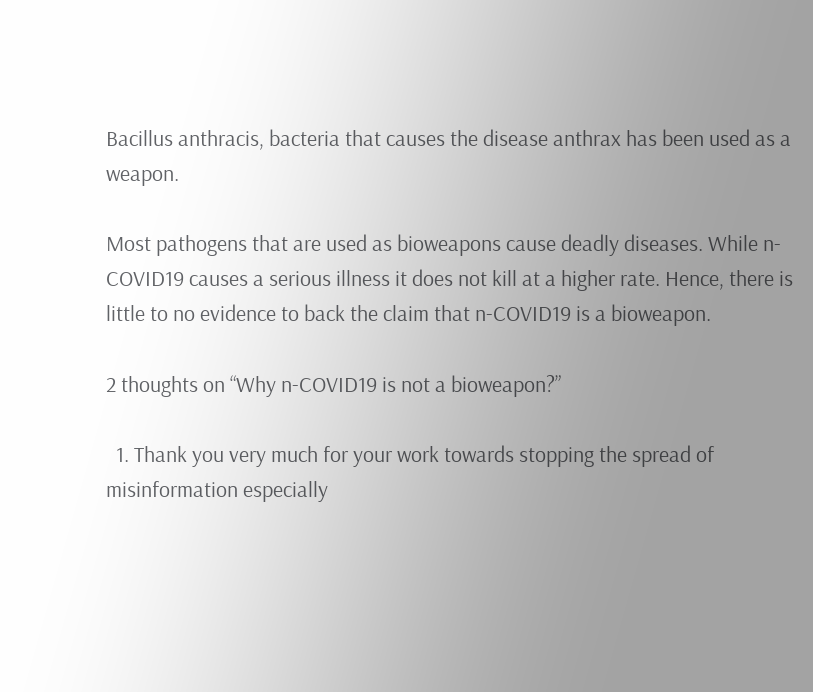Bacillus anthracis, bacteria that causes the disease anthrax has been used as a weapon.

Most pathogens that are used as bioweapons cause deadly diseases. While n-COVID19 causes a serious illness it does not kill at a higher rate. Hence, there is little to no evidence to back the claim that n-COVID19 is a bioweapon.

2 thoughts on “Why n-COVID19 is not a bioweapon?”

  1. Thank you very much for your work towards stopping the spread of misinformation especially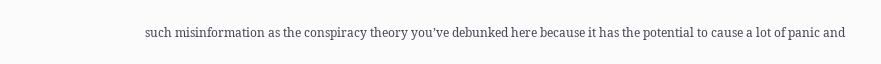such misinformation as the conspiracy theory you’ve debunked here because it has the potential to cause a lot of panic and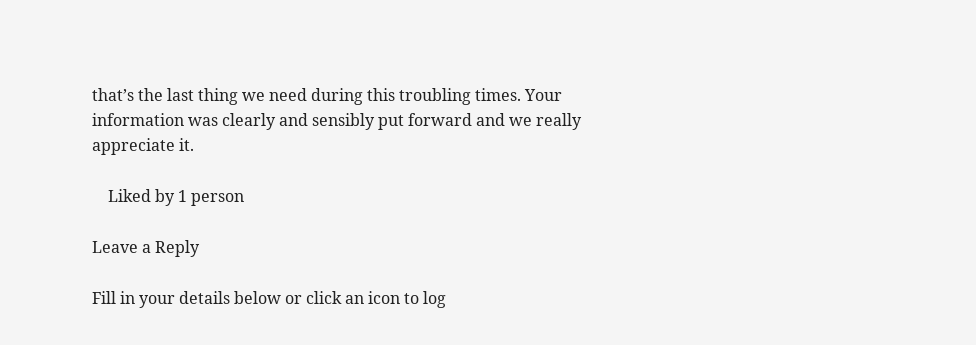that’s the last thing we need during this troubling times. Your information was clearly and sensibly put forward and we really appreciate it.

    Liked by 1 person

Leave a Reply

Fill in your details below or click an icon to log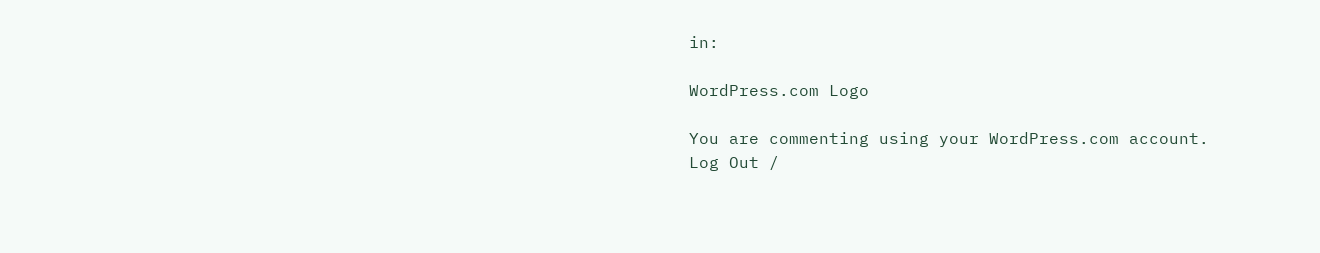in:

WordPress.com Logo

You are commenting using your WordPress.com account. Log Out /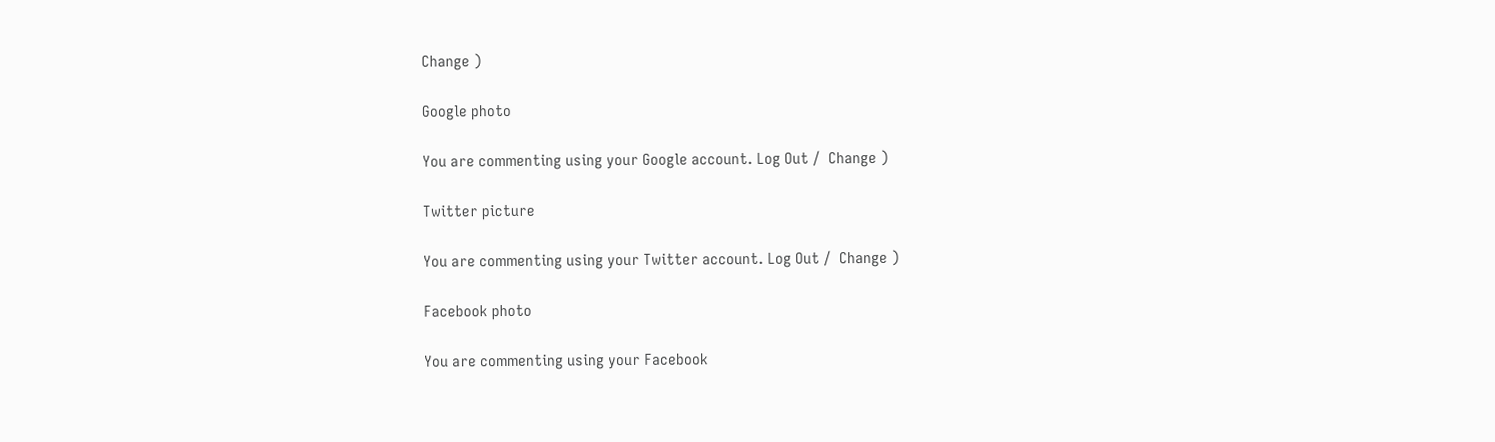Change )

Google photo

You are commenting using your Google account. Log Out /  Change )

Twitter picture

You are commenting using your Twitter account. Log Out /  Change )

Facebook photo

You are commenting using your Facebook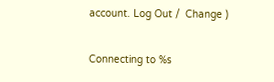account. Log Out /  Change )

Connecting to %s